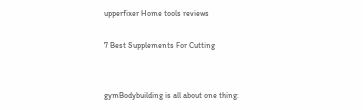upperfixer Home tools reviews

7 Best Supplements For Cutting


gymBodybuilding is all about one thing: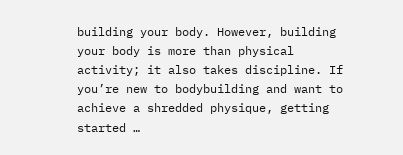building your body. However, building your body is more than physical activity; it also takes discipline. If you’re new to bodybuilding and want to achieve a shredded physique, getting started …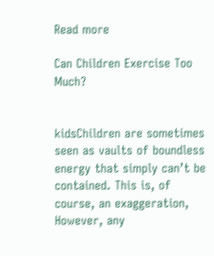Read more

Can Children Exercise Too Much?


kidsChildren are sometimes seen as vaults of boundless energy that simply can’t be contained. This is, of course, an exaggeration, However, any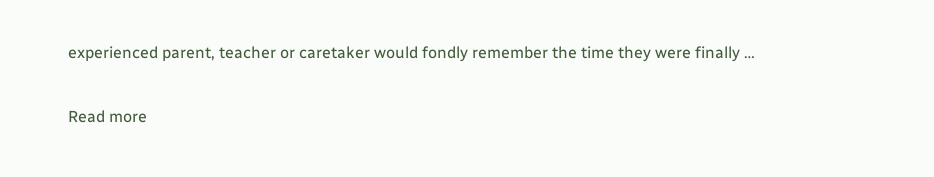experienced parent, teacher or caretaker would fondly remember the time they were finally …

Read more